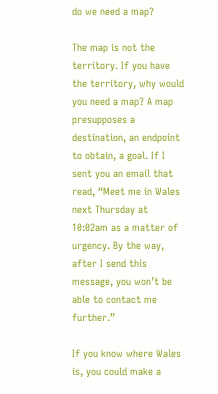do we need a map?

The map is not the territory. If you have the territory, why would you need a map? A map presupposes a destination, an endpoint to obtain, a goal. If I sent you an email that read, “Meet me in Wales next Thursday at 10:02am as a matter of urgency. By the way, after I send this message, you won’t be able to contact me further.”

If you know where Wales is, you could make a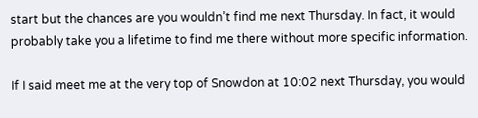start but the chances are you wouldn’t find me next Thursday. In fact, it would probably take you a lifetime to find me there without more specific information.

If I said meet me at the very top of Snowdon at 10:02 next Thursday, you would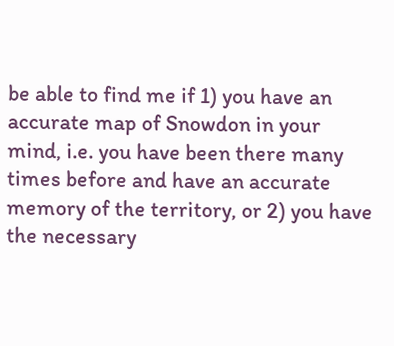be able to find me if 1) you have an accurate map of Snowdon in your mind, i.e. you have been there many times before and have an accurate memory of the territory, or 2) you have the necessary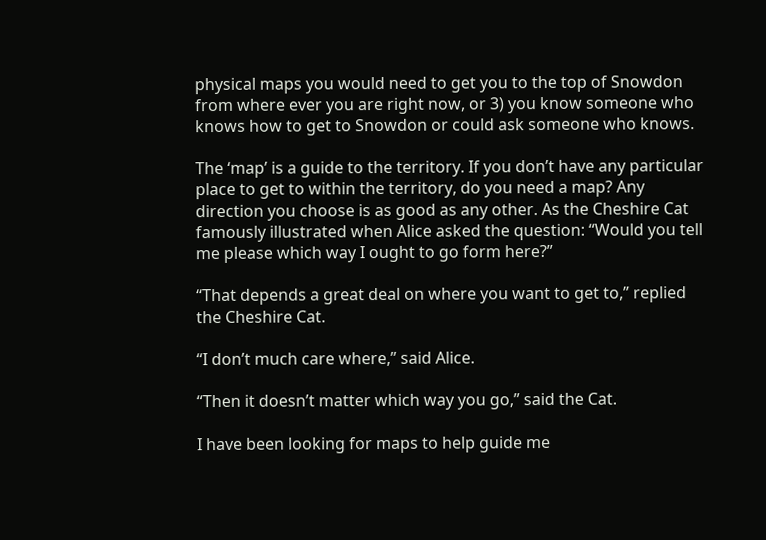physical maps you would need to get you to the top of Snowdon from where ever you are right now, or 3) you know someone who knows how to get to Snowdon or could ask someone who knows.

The ‘map’ is a guide to the territory. If you don’t have any particular place to get to within the territory, do you need a map? Any direction you choose is as good as any other. As the Cheshire Cat famously illustrated when Alice asked the question: “Would you tell me please which way I ought to go form here?”

“That depends a great deal on where you want to get to,” replied the Cheshire Cat.

“I don’t much care where,” said Alice.

“Then it doesn’t matter which way you go,” said the Cat.

I have been looking for maps to help guide me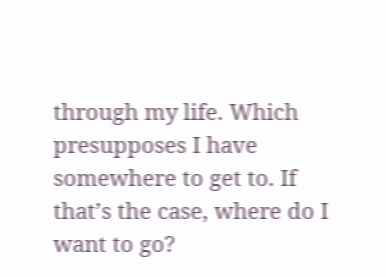through my life. Which presupposes I have somewhere to get to. If that’s the case, where do I want to go?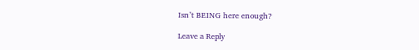Isn’t BEING here enough?

Leave a Reply